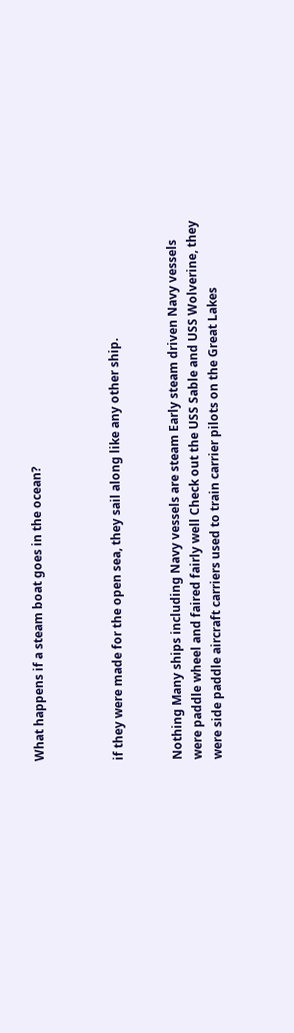What happens if a steam boat goes in the ocean?



if they were made for the open sea, they sail along like any other ship.


Nothing Many ships including Navy vessels are steam Early steam driven Navy vessels were paddle wheel and faired fairly well Check out the USS Sable and USS Wolverine, they were side paddle aircraft carriers used to train carrier pilots on the Great Lakes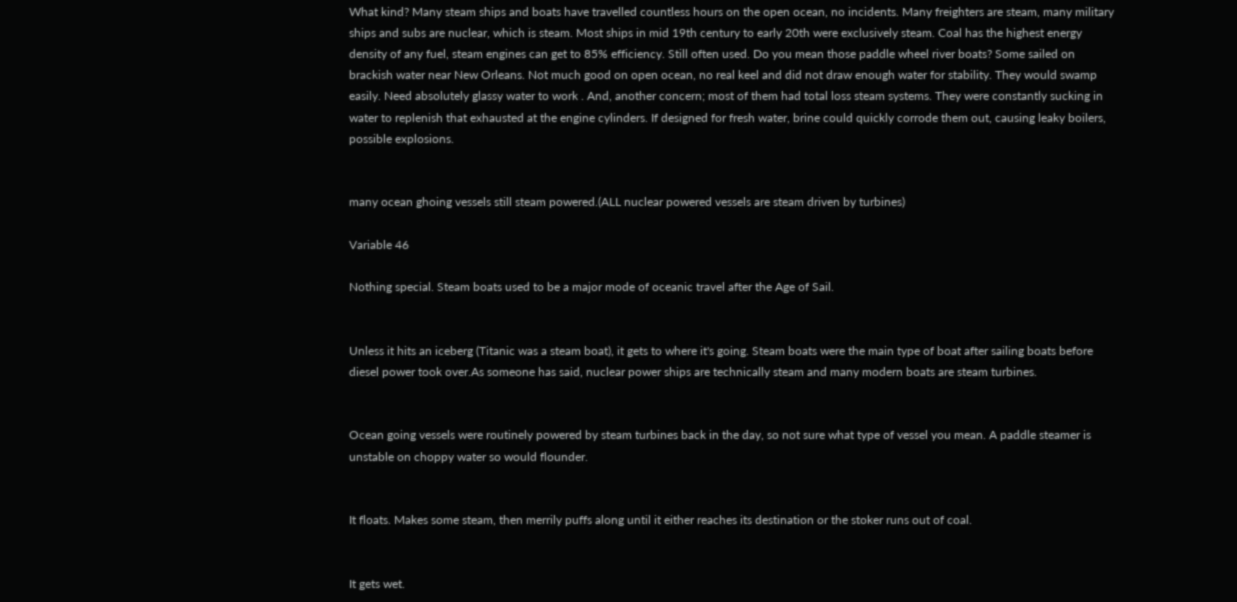What kind? Many steam ships and boats have travelled countless hours on the open ocean, no incidents. Many freighters are steam, many military ships and subs are nuclear, which is steam. Most ships in mid 19th century to early 20th were exclusively steam. Coal has the highest energy density of any fuel, steam engines can get to 85% efficiency. Still often used. Do you mean those paddle wheel river boats? Some sailed on brackish water near New Orleans. Not much good on open ocean, no real keel and did not draw enough water for stability. They would swamp easily. Need absolutely glassy water to work . And, another concern; most of them had total loss steam systems. They were constantly sucking in water to replenish that exhausted at the engine cylinders. If designed for fresh water, brine could quickly corrode them out, causing leaky boilers, possible explosions.


many ocean ghoing vessels still steam powered.(ALL nuclear powered vessels are steam driven by turbines)

Variable 46

Nothing special. Steam boats used to be a major mode of oceanic travel after the Age of Sail.


Unless it hits an iceberg (Titanic was a steam boat), it gets to where it's going. Steam boats were the main type of boat after sailing boats before diesel power took over.As someone has said, nuclear power ships are technically steam and many modern boats are steam turbines.


Ocean going vessels were routinely powered by steam turbines back in the day, so not sure what type of vessel you mean. A paddle steamer is unstable on choppy water so would flounder.


It floats. Makes some steam, then merrily puffs along until it either reaches its destination or the stoker runs out of coal.


It gets wet.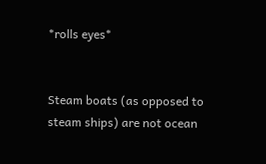*rolls eyes*


Steam boats (as opposed to steam ships) are not ocean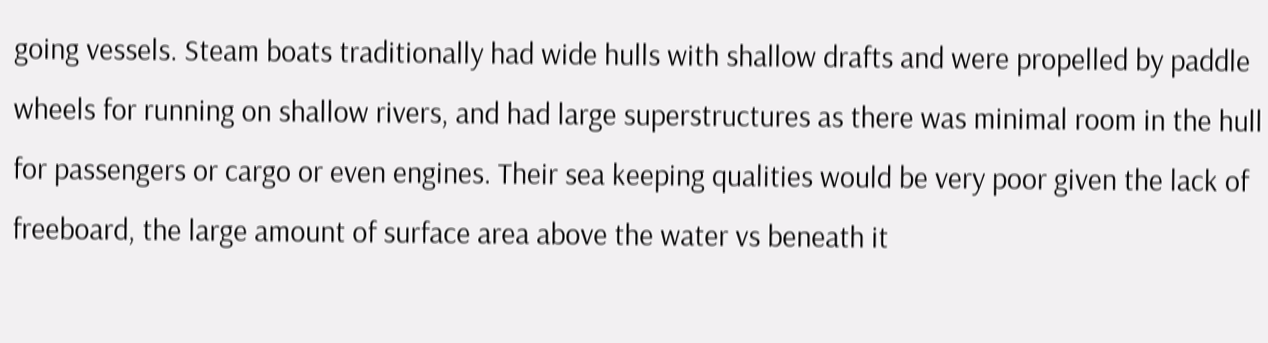going vessels. Steam boats traditionally had wide hulls with shallow drafts and were propelled by paddle wheels for running on shallow rivers, and had large superstructures as there was minimal room in the hull for passengers or cargo or even engines. Their sea keeping qualities would be very poor given the lack of freeboard, the large amount of surface area above the water vs beneath it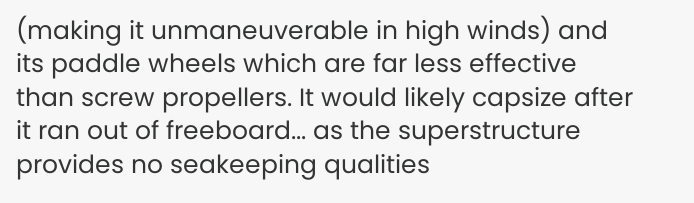(making it unmaneuverable in high winds) and its paddle wheels which are far less effective than screw propellers. It would likely capsize after it ran out of freeboard... as the superstructure provides no seakeeping qualities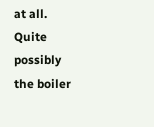at all. Quite possibly the boiler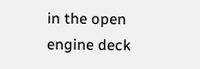in the open engine deck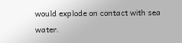would explode on contact with sea water.